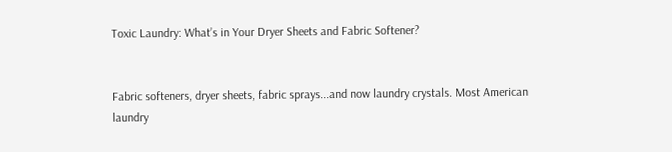Toxic Laundry: What’s in Your Dryer Sheets and Fabric Softener?


Fabric softeners, dryer sheets, fabric sprays...and now laundry crystals. Most American laundry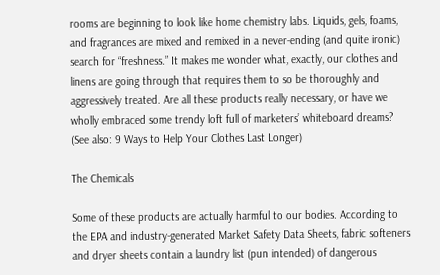rooms are beginning to look like home chemistry labs. Liquids, gels, foams, and fragrances are mixed and remixed in a never-ending (and quite ironic) search for “freshness.” It makes me wonder what, exactly, our clothes and linens are going through that requires them to so be thoroughly and aggressively treated. Are all these products really necessary, or have we wholly embraced some trendy loft full of marketers’ whiteboard dreams? (See also: 9 Ways to Help Your Clothes Last Longer)

The Chemicals

Some of these products are actually harmful to our bodies. According to the EPA and industry-generated Market Safety Data Sheets, fabric softeners and dryer sheets contain a laundry list (pun intended) of dangerous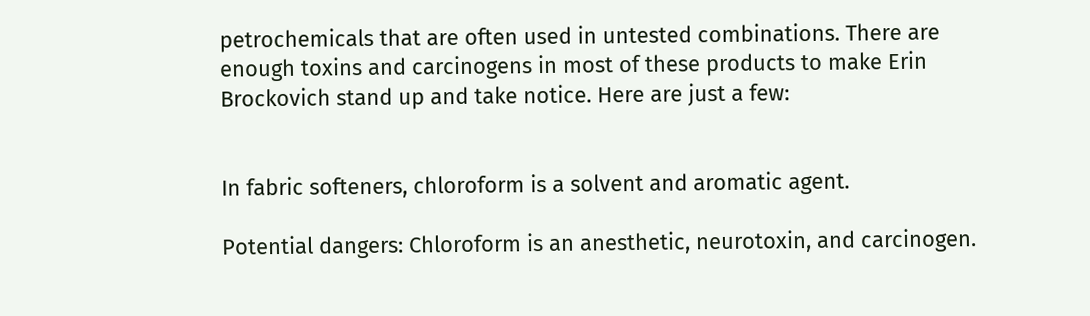petrochemicals that are often used in untested combinations. There are enough toxins and carcinogens in most of these products to make Erin Brockovich stand up and take notice. Here are just a few:


In fabric softeners, chloroform is a solvent and aromatic agent.

Potential dangers: Chloroform is an anesthetic, neurotoxin, and carcinogen.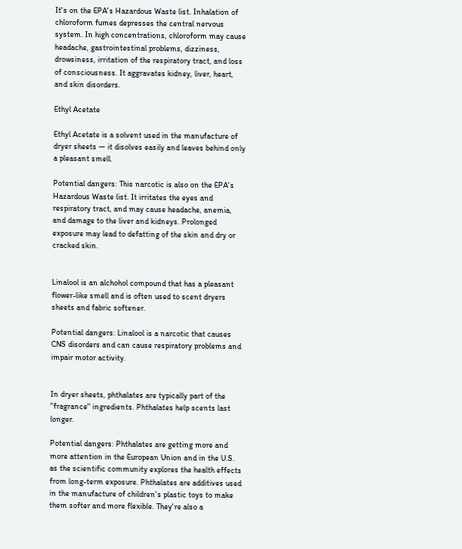It's on the EPA's Hazardous Waste list. Inhalation of chloroform fumes depresses the central nervous system. In high concentrations, chloroform may cause headache, gastrointestinal problems, dizziness, drowsiness, irritation of the respiratory tract, and loss of consciousness. It aggravates kidney, liver, heart, and skin disorders.

Ethyl Acetate

Ethyl Acetate is a solvent used in the manufacture of dryer sheets — it disolves easily and leaves behind only a pleasant smell.

Potential dangers: This narcotic is also on the EPA's Hazardous Waste list. It irritates the eyes and respiratory tract, and may cause headache, anemia, and damage to the liver and kidneys. Prolonged exposure may lead to defatting of the skin and dry or cracked skin.


Linalool is an alchohol compound that has a pleasant flower-like smell and is often used to scent dryers sheets and fabric softener.

Potential dangers: Linalool is a narcotic that causes CNS disorders and can cause respiratory problems and impair motor activity.


In dryer sheets, phthalates are typically part of the "fragrance" ingredients. Phthalates help scents last longer.

Potential dangers: Phthalates are getting more and more attention in the European Union and in the U.S. as the scientific community explores the health effects from long-term exposure. Phthalates are additives used in the manufacture of children's plastic toys to make them softer and more flexible. They're also a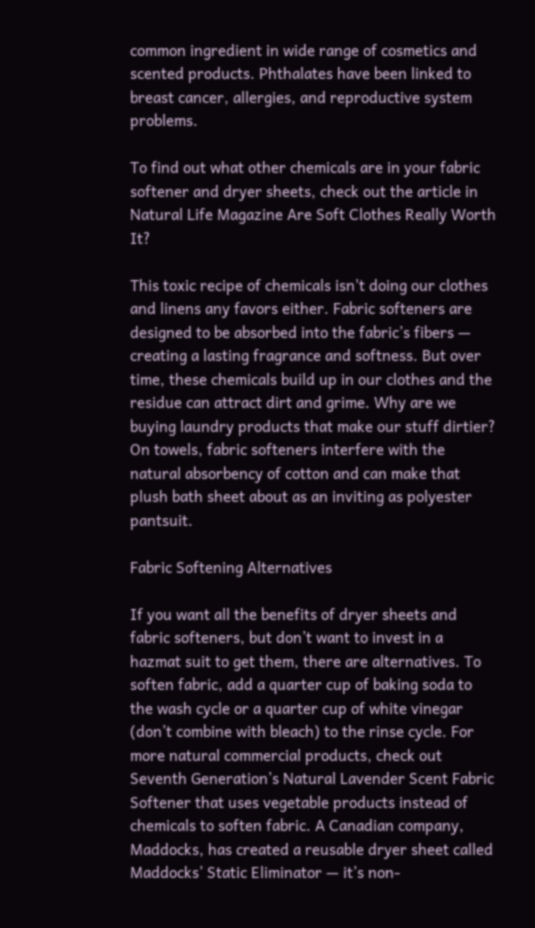common ingredient in wide range of cosmetics and scented products. Phthalates have been linked to breast cancer, allergies, and reproductive system problems.

To find out what other chemicals are in your fabric softener and dryer sheets, check out the article in Natural Life Magazine Are Soft Clothes Really Worth It?

This toxic recipe of chemicals isn't doing our clothes and linens any favors either. Fabric softeners are designed to be absorbed into the fabric’s fibers — creating a lasting fragrance and softness. But over time, these chemicals build up in our clothes and the residue can attract dirt and grime. Why are we buying laundry products that make our stuff dirtier? On towels, fabric softeners interfere with the natural absorbency of cotton and can make that plush bath sheet about as an inviting as polyester pantsuit.

Fabric Softening Alternatives

If you want all the benefits of dryer sheets and fabric softeners, but don’t want to invest in a hazmat suit to get them, there are alternatives. To soften fabric, add a quarter cup of baking soda to the wash cycle or a quarter cup of white vinegar (don’t combine with bleach) to the rinse cycle. For more natural commercial products, check out Seventh Generation’s Natural Lavender Scent Fabric Softener that uses vegetable products instead of chemicals to soften fabric. A Canadian company, Maddocks, has created a reusable dryer sheet called Maddocks’ Static Eliminator — it’s non-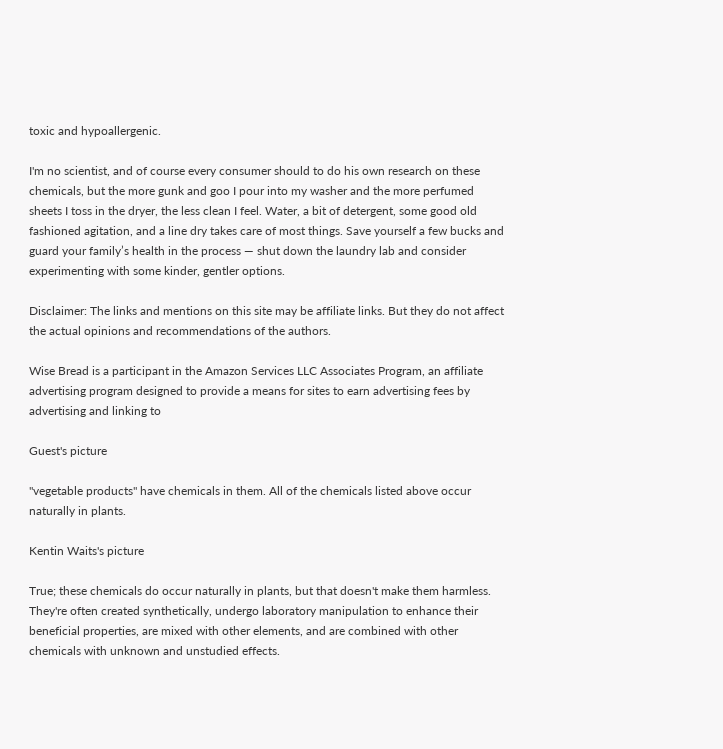toxic and hypoallergenic.

I'm no scientist, and of course every consumer should to do his own research on these chemicals, but the more gunk and goo I pour into my washer and the more perfumed sheets I toss in the dryer, the less clean I feel. Water, a bit of detergent, some good old fashioned agitation, and a line dry takes care of most things. Save yourself a few bucks and guard your family’s health in the process — shut down the laundry lab and consider experimenting with some kinder, gentler options.

Disclaimer: The links and mentions on this site may be affiliate links. But they do not affect the actual opinions and recommendations of the authors.

Wise Bread is a participant in the Amazon Services LLC Associates Program, an affiliate advertising program designed to provide a means for sites to earn advertising fees by advertising and linking to

Guest's picture

"vegetable products" have chemicals in them. All of the chemicals listed above occur naturally in plants.

Kentin Waits's picture

True; these chemicals do occur naturally in plants, but that doesn't make them harmless. They're often created synthetically, undergo laboratory manipulation to enhance their beneficial properties, are mixed with other elements, and are combined with other chemicals with unknown and unstudied effects.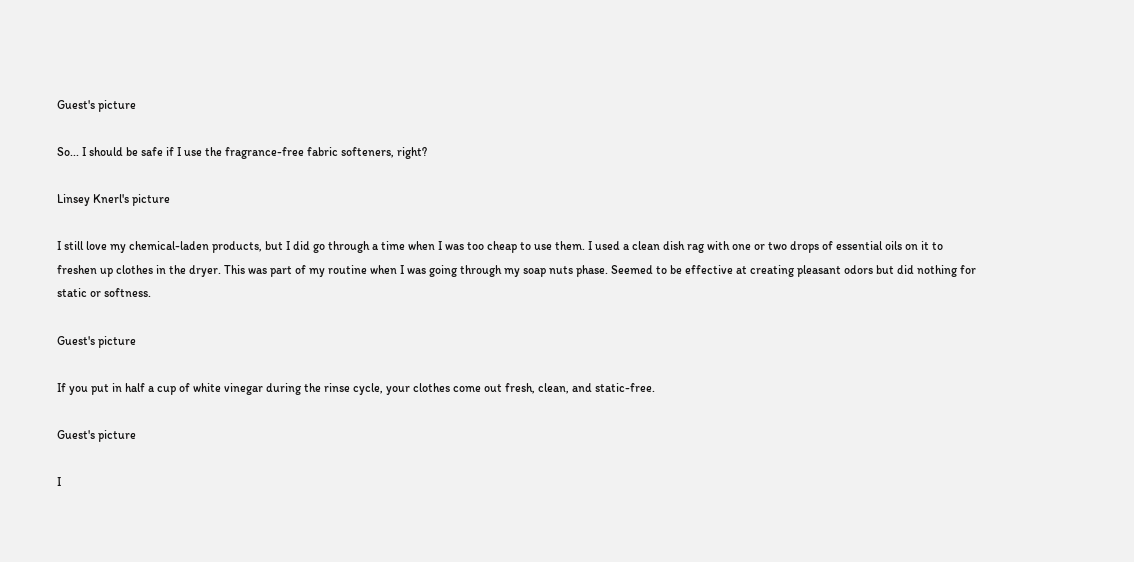Guest's picture

So... I should be safe if I use the fragrance-free fabric softeners, right?

Linsey Knerl's picture

I still love my chemical-laden products, but I did go through a time when I was too cheap to use them. I used a clean dish rag with one or two drops of essential oils on it to freshen up clothes in the dryer. This was part of my routine when I was going through my soap nuts phase. Seemed to be effective at creating pleasant odors but did nothing for static or softness.

Guest's picture

If you put in half a cup of white vinegar during the rinse cycle, your clothes come out fresh, clean, and static-free.

Guest's picture

I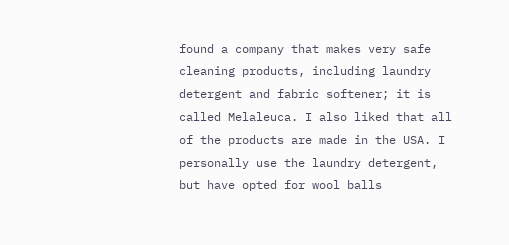found a company that makes very safe cleaning products, including laundry detergent and fabric softener; it is called Melaleuca. I also liked that all of the products are made in the USA. I personally use the laundry detergent, but have opted for wool balls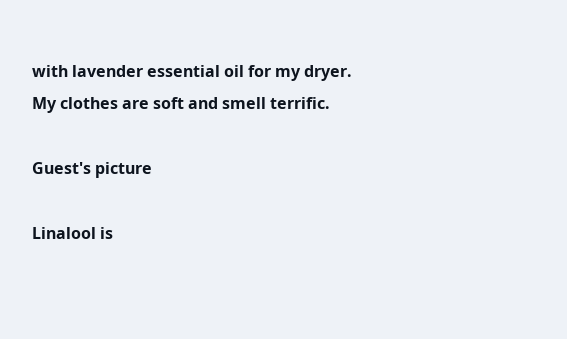with lavender essential oil for my dryer. My clothes are soft and smell terrific.

Guest's picture

Linalool is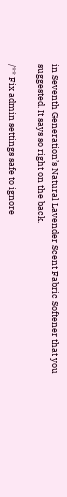in Seventh Generation’s Natural Lavender Scent Fabric Softener that you suggested. It says so right on the back.

/** Fix admin settings safe to ignore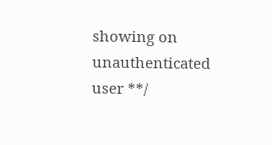showing on unauthenticated user **/